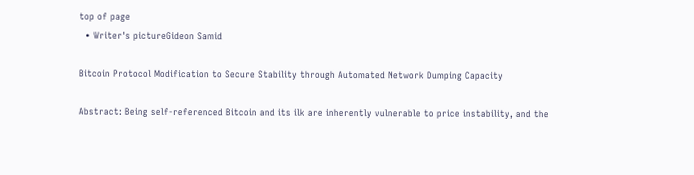top of page
  • Writer's pictureGideon Samid

Bitcoin Protocol Modification to Secure Stability through Automated Network Dumping Capacity

Abstract: Being self-referenced Bitcoin and its ilk are inherently vulnerable to price instability, and the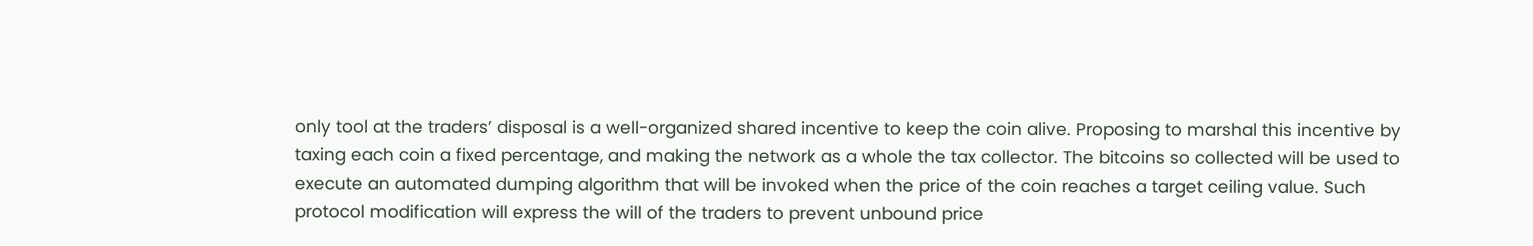only tool at the traders’ disposal is a well-organized shared incentive to keep the coin alive. Proposing to marshal this incentive by taxing each coin a fixed percentage, and making the network as a whole the tax collector. The bitcoins so collected will be used to execute an automated dumping algorithm that will be invoked when the price of the coin reaches a target ceiling value. Such protocol modification will express the will of the traders to prevent unbound price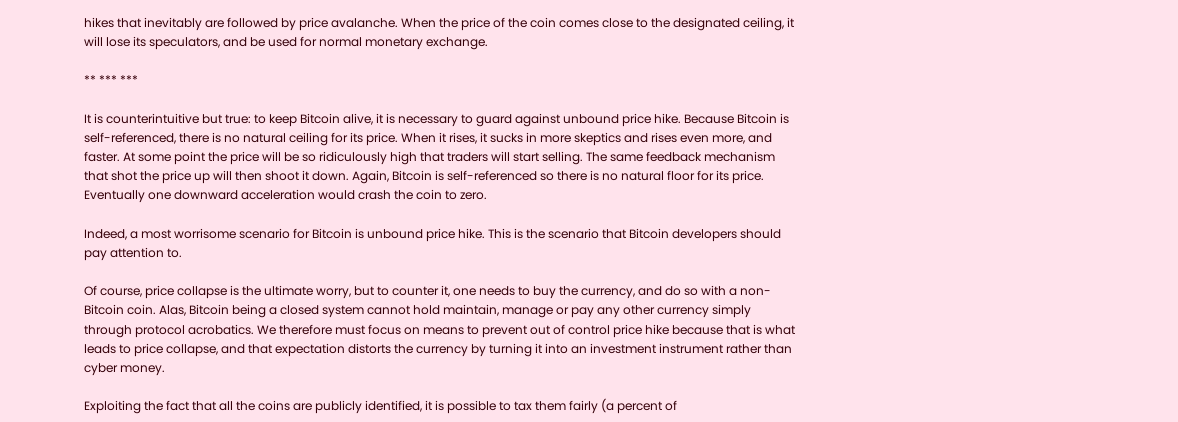hikes that inevitably are followed by price avalanche. When the price of the coin comes close to the designated ceiling, it will lose its speculators, and be used for normal monetary exchange.

** *** ***

It is counterintuitive but true: to keep Bitcoin alive, it is necessary to guard against unbound price hike. Because Bitcoin is self-referenced, there is no natural ceiling for its price. When it rises, it sucks in more skeptics and rises even more, and faster. At some point the price will be so ridiculously high that traders will start selling. The same feedback mechanism that shot the price up will then shoot it down. Again, Bitcoin is self-referenced so there is no natural floor for its price. Eventually one downward acceleration would crash the coin to zero.

Indeed, a most worrisome scenario for Bitcoin is unbound price hike. This is the scenario that Bitcoin developers should pay attention to.

Of course, price collapse is the ultimate worry, but to counter it, one needs to buy the currency, and do so with a non-Bitcoin coin. Alas, Bitcoin being a closed system cannot hold maintain, manage or pay any other currency simply through protocol acrobatics. We therefore must focus on means to prevent out of control price hike because that is what leads to price collapse, and that expectation distorts the currency by turning it into an investment instrument rather than cyber money.

Exploiting the fact that all the coins are publicly identified, it is possible to tax them fairly (a percent of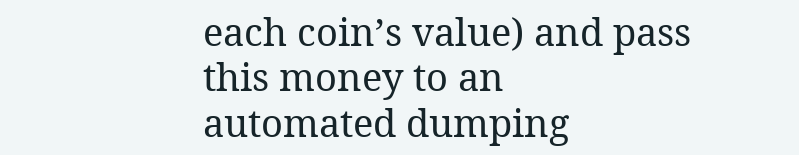each coin’s value) and pass this money to an automated dumping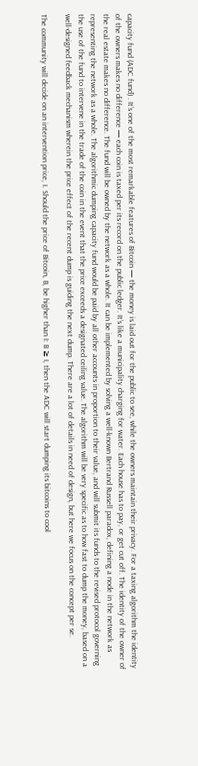capacity fund (ADC fund) . It’s one of the most remarkable features of Bitcoin — the money is laid out for the public to see, while the owners maintain their privacy. For a taxing algorithm the identity of the owners makes no difference — each coin is taxed per its record on the public ledger. It’s like a municipality charging for water. Each house has to pay, or get cut off. The identity of the owner of the real estate makes no difference. The fund will be owned by the network as a whole. It can be implemented by solving a well-known Bertrand Russell paradox, defining a node in the network as representing the network as a whole. The algorithmic dumping capacity fund would be paid by all other accounts in proportion to their value, and will submit its funds to the revised protocol governing the use of the fund to intervene in the trade of the coin in the event that the price exceeds a designated ceiling value. The algorithm will be very specific as to how fast to dump the money, based on a well-designed feedback mechanism wherein the price effect of the recent dump is guiding the next dump. There are a lot of details in need of design, but here we focus on the concept per se.

The community will decide on an intervention price, I. Should the price of Bitcoin, B, be higher than I: B ≥ I, then the ADC will start dumping its bitcoins to cool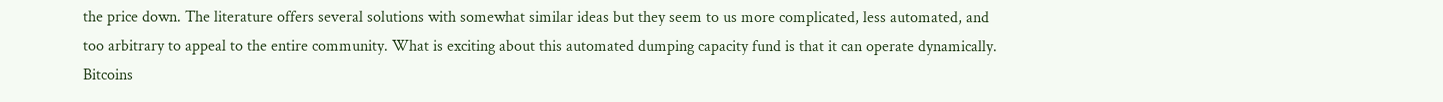the price down. The literature offers several solutions with somewhat similar ideas but they seem to us more complicated, less automated, and too arbitrary to appeal to the entire community. What is exciting about this automated dumping capacity fund is that it can operate dynamically. Bitcoins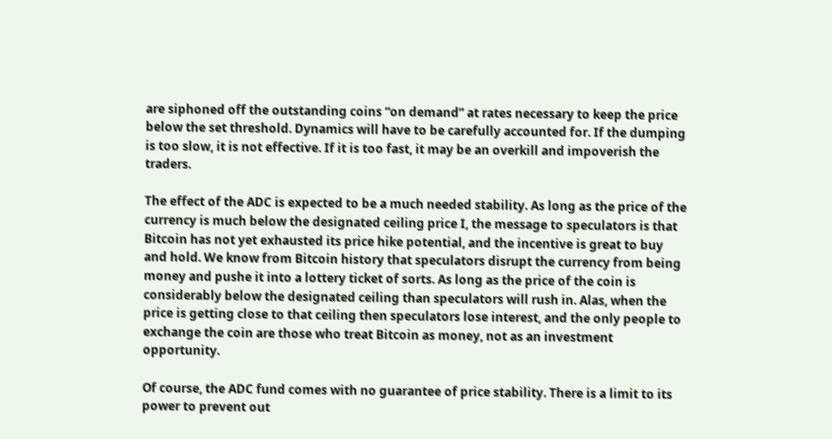are siphoned off the outstanding coins “on demand” at rates necessary to keep the price below the set threshold. Dynamics will have to be carefully accounted for. If the dumping is too slow, it is not effective. If it is too fast, it may be an overkill and impoverish the traders.

The effect of the ADC is expected to be a much needed stability. As long as the price of the currency is much below the designated ceiling price I, the message to speculators is that Bitcoin has not yet exhausted its price hike potential, and the incentive is great to buy and hold. We know from Bitcoin history that speculators disrupt the currency from being money and pushe it into a lottery ticket of sorts. As long as the price of the coin is considerably below the designated ceiling than speculators will rush in. Alas, when the price is getting close to that ceiling then speculators lose interest, and the only people to exchange the coin are those who treat Bitcoin as money, not as an investment opportunity.

Of course, the ADC fund comes with no guarantee of price stability. There is a limit to its power to prevent out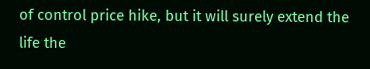of control price hike, but it will surely extend the life the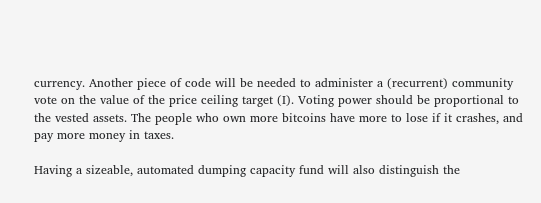currency. Another piece of code will be needed to administer a (recurrent) community vote on the value of the price ceiling target (I). Voting power should be proportional to the vested assets. The people who own more bitcoins have more to lose if it crashes, and pay more money in taxes.

Having a sizeable, automated dumping capacity fund will also distinguish the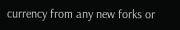currency from any new forks or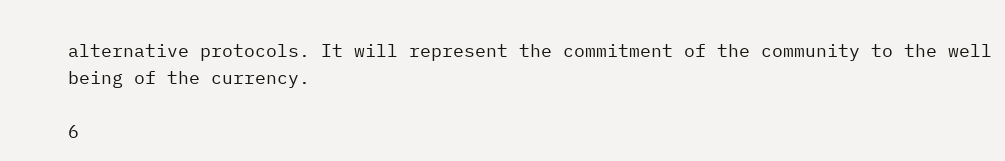alternative protocols. It will represent the commitment of the community to the well being of the currency.

6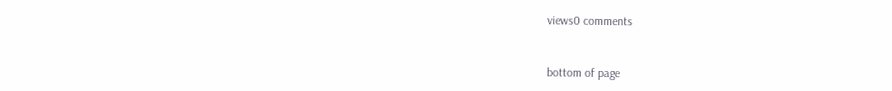views0 comments


bottom of page